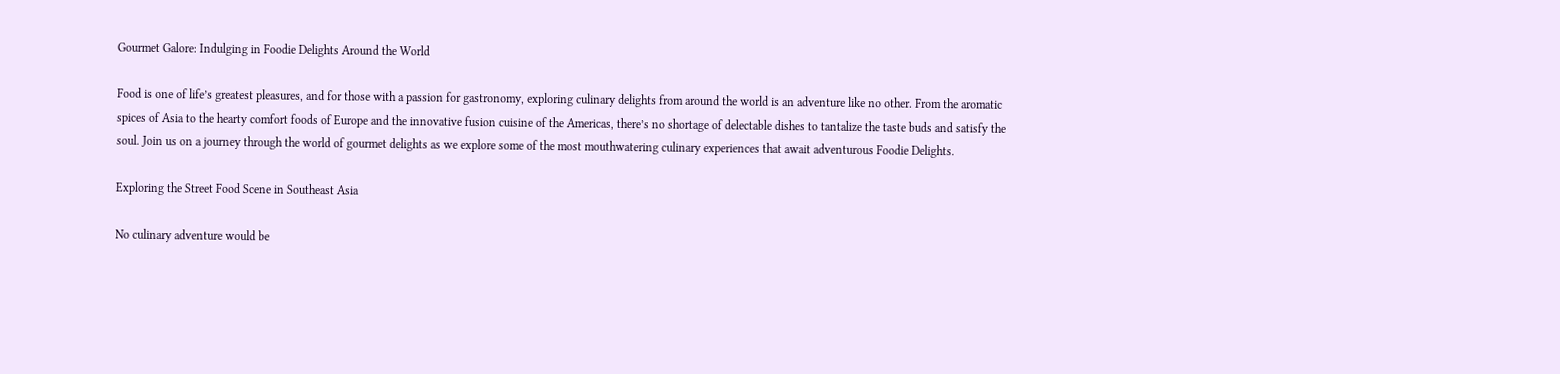Gourmet Galore: Indulging in Foodie Delights Around the World

Food is one of life’s greatest pleasures, and for those with a passion for gastronomy, exploring culinary delights from around the world is an adventure like no other. From the aromatic spices of Asia to the hearty comfort foods of Europe and the innovative fusion cuisine of the Americas, there’s no shortage of delectable dishes to tantalize the taste buds and satisfy the soul. Join us on a journey through the world of gourmet delights as we explore some of the most mouthwatering culinary experiences that await adventurous Foodie Delights.

Exploring the Street Food Scene in Southeast Asia

No culinary adventure would be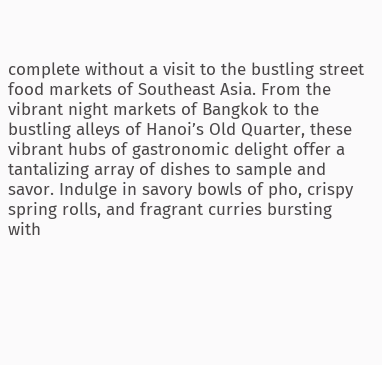complete without a visit to the bustling street food markets of Southeast Asia. From the vibrant night markets of Bangkok to the bustling alleys of Hanoi’s Old Quarter, these vibrant hubs of gastronomic delight offer a tantalizing array of dishes to sample and savor. Indulge in savory bowls of pho, crispy spring rolls, and fragrant curries bursting with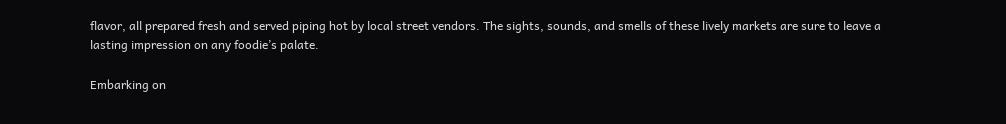flavor, all prepared fresh and served piping hot by local street vendors. The sights, sounds, and smells of these lively markets are sure to leave a lasting impression on any foodie’s palate.

Embarking on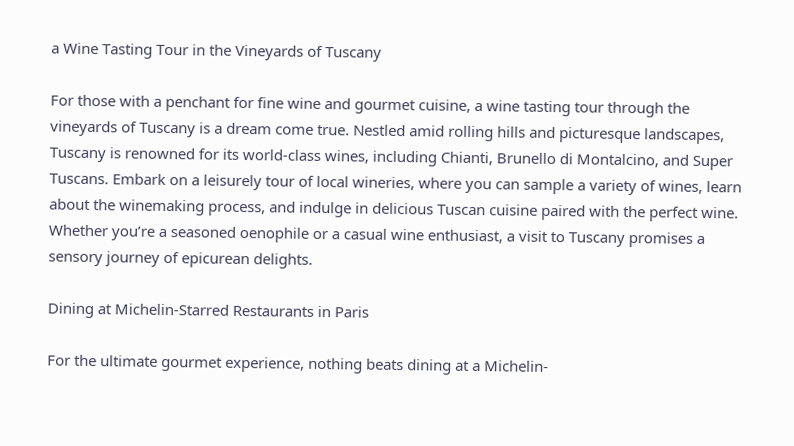a Wine Tasting Tour in the Vineyards of Tuscany

For those with a penchant for fine wine and gourmet cuisine, a wine tasting tour through the vineyards of Tuscany is a dream come true. Nestled amid rolling hills and picturesque landscapes, Tuscany is renowned for its world-class wines, including Chianti, Brunello di Montalcino, and Super Tuscans. Embark on a leisurely tour of local wineries, where you can sample a variety of wines, learn about the winemaking process, and indulge in delicious Tuscan cuisine paired with the perfect wine. Whether you’re a seasoned oenophile or a casual wine enthusiast, a visit to Tuscany promises a sensory journey of epicurean delights.

Dining at Michelin-Starred Restaurants in Paris

For the ultimate gourmet experience, nothing beats dining at a Michelin-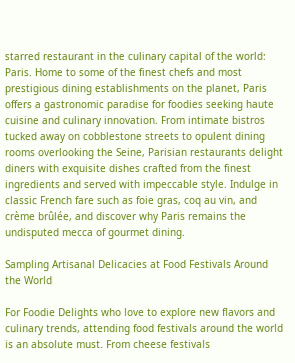starred restaurant in the culinary capital of the world: Paris. Home to some of the finest chefs and most prestigious dining establishments on the planet, Paris offers a gastronomic paradise for foodies seeking haute cuisine and culinary innovation. From intimate bistros tucked away on cobblestone streets to opulent dining rooms overlooking the Seine, Parisian restaurants delight diners with exquisite dishes crafted from the finest ingredients and served with impeccable style. Indulge in classic French fare such as foie gras, coq au vin, and crème brûlée, and discover why Paris remains the undisputed mecca of gourmet dining.

Sampling Artisanal Delicacies at Food Festivals Around the World

For Foodie Delights who love to explore new flavors and culinary trends, attending food festivals around the world is an absolute must. From cheese festivals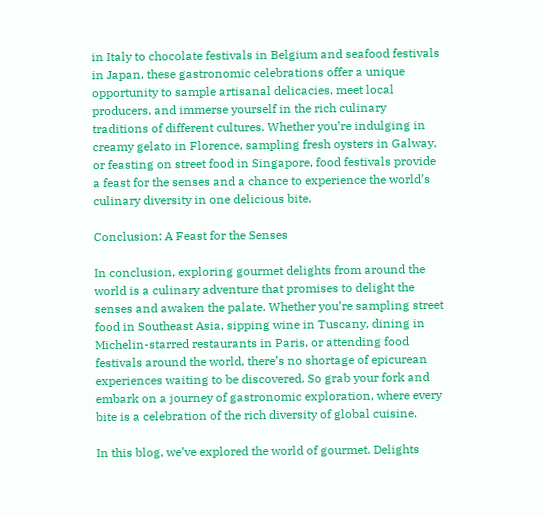in Italy to chocolate festivals in Belgium and seafood festivals in Japan, these gastronomic celebrations offer a unique opportunity to sample artisanal delicacies, meet local producers, and immerse yourself in the rich culinary traditions of different cultures. Whether you’re indulging in creamy gelato in Florence, sampling fresh oysters in Galway, or feasting on street food in Singapore, food festivals provide a feast for the senses and a chance to experience the world’s culinary diversity in one delicious bite.

Conclusion: A Feast for the Senses

In conclusion, exploring gourmet delights from around the world is a culinary adventure that promises to delight the senses and awaken the palate. Whether you’re sampling street food in Southeast Asia, sipping wine in Tuscany, dining in Michelin-starred restaurants in Paris, or attending food festivals around the world, there’s no shortage of epicurean experiences waiting to be discovered. So grab your fork and embark on a journey of gastronomic exploration, where every bite is a celebration of the rich diversity of global cuisine.

In this blog, we’ve explored the world of gourmet. Delights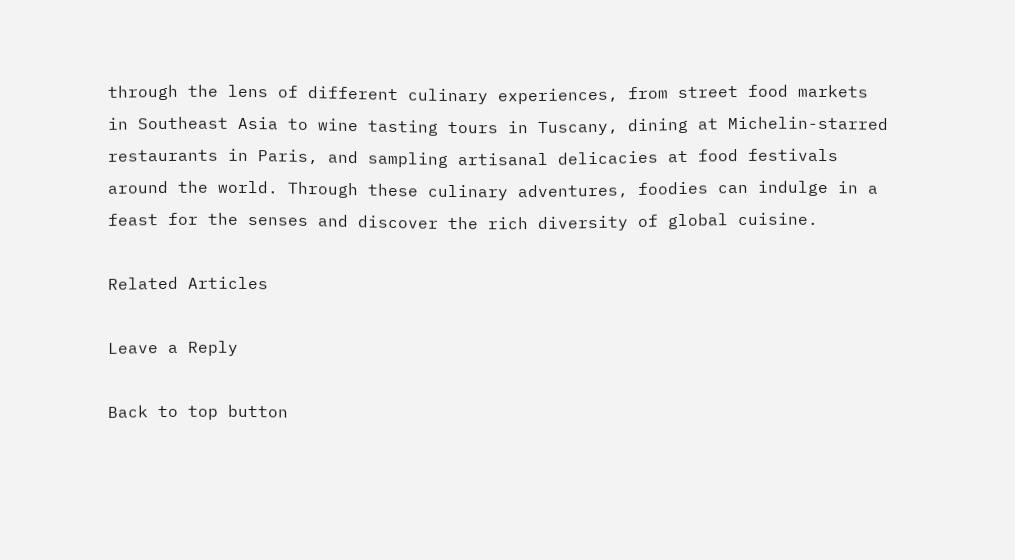through the lens of different culinary experiences, from street food markets in Southeast Asia to wine tasting tours in Tuscany, dining at Michelin-starred restaurants in Paris, and sampling artisanal delicacies at food festivals around the world. Through these culinary adventures, foodies can indulge in a feast for the senses and discover the rich diversity of global cuisine.

Related Articles

Leave a Reply

Back to top button